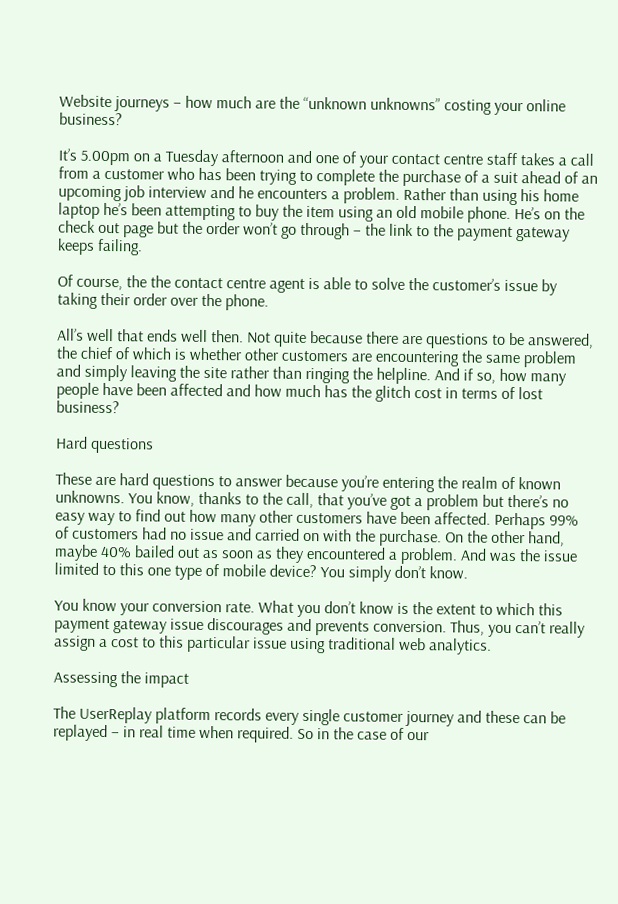Website journeys – how much are the “unknown unknowns” costing your online business?

It’s 5.00pm on a Tuesday afternoon and one of your contact centre staff takes a call from a customer who has been trying to complete the purchase of a suit ahead of an upcoming job interview and he encounters a problem. Rather than using his home laptop he’s been attempting to buy the item using an old mobile phone. He’s on the check out page but the order won’t go through – the link to the payment gateway keeps failing.

Of course, the the contact centre agent is able to solve the customer’s issue by taking their order over the phone.

All’s well that ends well then. Not quite because there are questions to be answered, the chief of which is whether other customers are encountering the same problem and simply leaving the site rather than ringing the helpline. And if so, how many people have been affected and how much has the glitch cost in terms of lost business?

Hard questions

These are hard questions to answer because you’re entering the realm of known unknowns. You know, thanks to the call, that you’ve got a problem but there’s no easy way to find out how many other customers have been affected. Perhaps 99% of customers had no issue and carried on with the purchase. On the other hand, maybe 40% bailed out as soon as they encountered a problem. And was the issue limited to this one type of mobile device? You simply don’t know.

You know your conversion rate. What you don’t know is the extent to which this payment gateway issue discourages and prevents conversion. Thus, you can’t really assign a cost to this particular issue using traditional web analytics.

Assessing the impact

The UserReplay platform records every single customer journey and these can be replayed – in real time when required. So in the case of our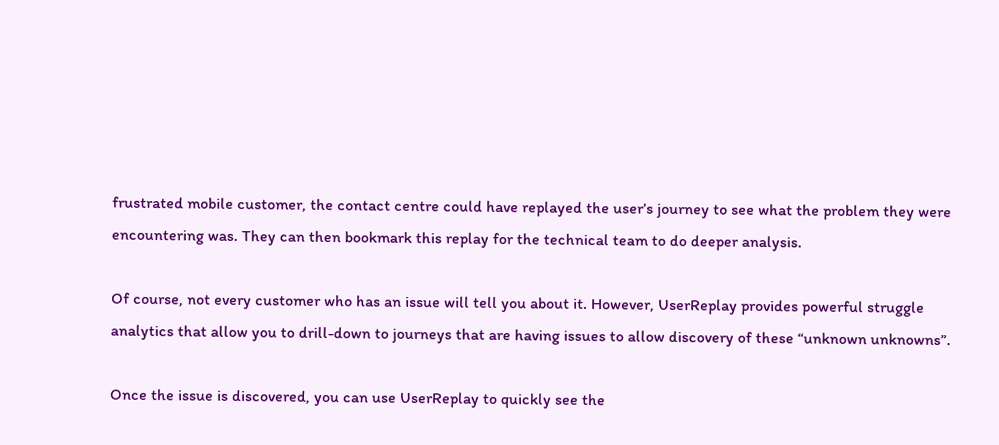frustrated mobile customer, the contact centre could have replayed the user’s journey to see what the problem they were encountering was. They can then bookmark this replay for the technical team to do deeper analysis.

Of course, not every customer who has an issue will tell you about it. However, UserReplay provides powerful struggle analytics that allow you to drill-down to journeys that are having issues to allow discovery of these “unknown unknowns”.

Once the issue is discovered, you can use UserReplay to quickly see the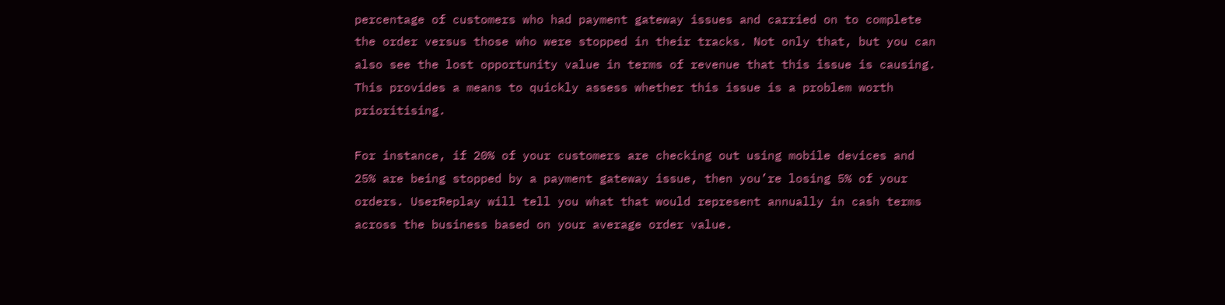percentage of customers who had payment gateway issues and carried on to complete the order versus those who were stopped in their tracks. Not only that, but you can also see the lost opportunity value in terms of revenue that this issue is causing. This provides a means to quickly assess whether this issue is a problem worth prioritising.

For instance, if 20% of your customers are checking out using mobile devices and 25% are being stopped by a payment gateway issue, then you’re losing 5% of your orders. UserReplay will tell you what that would represent annually in cash terms across the business based on your average order value.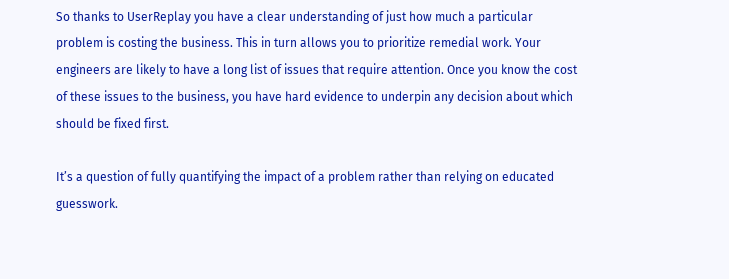So thanks to UserReplay you have a clear understanding of just how much a particular problem is costing the business. This in turn allows you to prioritize remedial work. Your engineers are likely to have a long list of issues that require attention. Once you know the cost of these issues to the business, you have hard evidence to underpin any decision about which should be fixed first.

It’s a question of fully quantifying the impact of a problem rather than relying on educated guesswork.